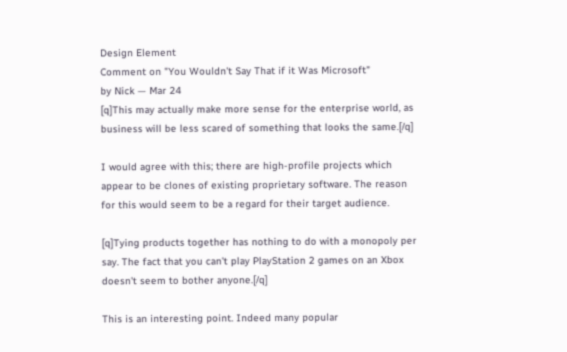Design Element
Comment on "You Wouldn't Say That if it Was Microsoft"
by Nick — Mar 24
[q]This may actually make more sense for the enterprise world, as business will be less scared of something that looks the same.[/q]

I would agree with this; there are high-profile projects which appear to be clones of existing proprietary software. The reason for this would seem to be a regard for their target audience.

[q]Tying products together has nothing to do with a monopoly per say. The fact that you can't play PlayStation 2 games on an Xbox doesn't seem to bother anyone.[/q]

This is an interesting point. Indeed many popular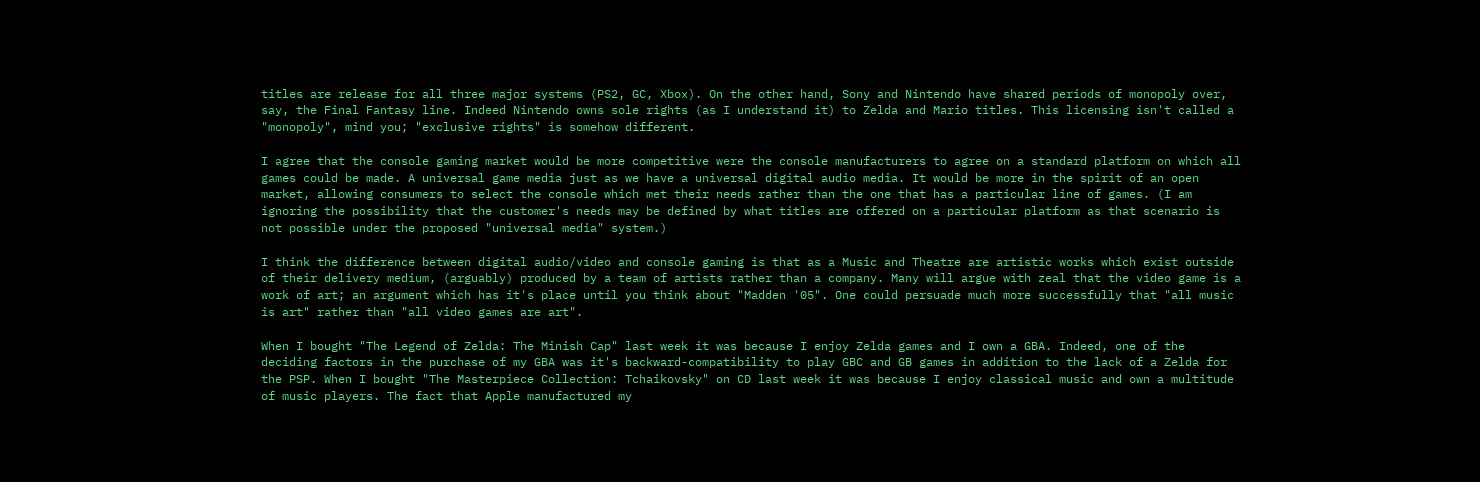titles are release for all three major systems (PS2, GC, Xbox). On the other hand, Sony and Nintendo have shared periods of monopoly over, say, the Final Fantasy line. Indeed Nintendo owns sole rights (as I understand it) to Zelda and Mario titles. This licensing isn't called a "monopoly", mind you; "exclusive rights" is somehow different.

I agree that the console gaming market would be more competitive were the console manufacturers to agree on a standard platform on which all games could be made. A universal game media just as we have a universal digital audio media. It would be more in the spirit of an open market, allowing consumers to select the console which met their needs rather than the one that has a particular line of games. (I am ignoring the possibility that the customer's needs may be defined by what titles are offered on a particular platform as that scenario is not possible under the proposed "universal media" system.)

I think the difference between digital audio/video and console gaming is that as a Music and Theatre are artistic works which exist outside of their delivery medium, (arguably) produced by a team of artists rather than a company. Many will argue with zeal that the video game is a work of art; an argument which has it's place until you think about "Madden '05". One could persuade much more successfully that "all music is art" rather than "all video games are art".

When I bought "The Legend of Zelda: The Minish Cap" last week it was because I enjoy Zelda games and I own a GBA. Indeed, one of the deciding factors in the purchase of my GBA was it's backward-compatibility to play GBC and GB games in addition to the lack of a Zelda for the PSP. When I bought "The Masterpiece Collection: Tchaikovsky" on CD last week it was because I enjoy classical music and own a multitude of music players. The fact that Apple manufactured my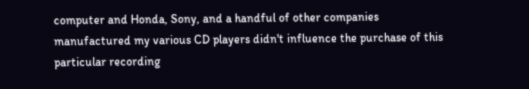computer and Honda, Sony, and a handful of other companies manufactured my various CD players didn't influence the purchase of this particular recording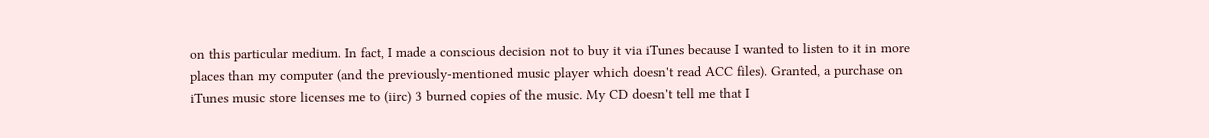on this particular medium. In fact, I made a conscious decision not to buy it via iTunes because I wanted to listen to it in more places than my computer (and the previously-mentioned music player which doesn't read ACC files). Granted, a purchase on iTunes music store licenses me to (iirc) 3 burned copies of the music. My CD doesn't tell me that I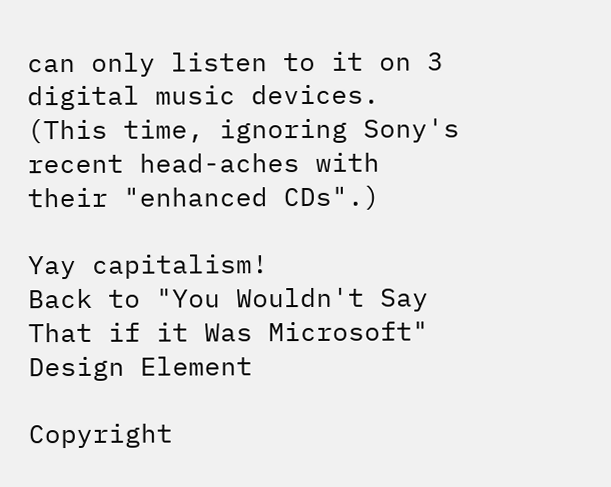can only listen to it on 3 digital music devices. (This time, ignoring Sony's recent head-aches with their "enhanced CDs".)

Yay capitalism!
Back to "You Wouldn't Say That if it Was Microsoft"
Design Element

Copyright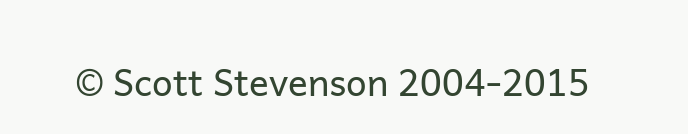© Scott Stevenson 2004-2015